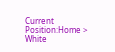Current Position:Home > White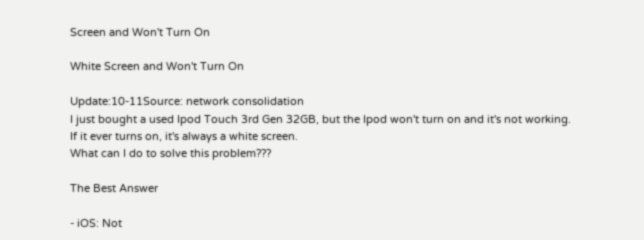Screen and Won't Turn On

White Screen and Won't Turn On

Update:10-11Source: network consolidation
I just bought a used Ipod Touch 3rd Gen 32GB, but the Ipod won't turn on and it's not working.
If it ever turns on, it's always a white screen.
What can I do to solve this problem???

The Best Answer

- iOS: Not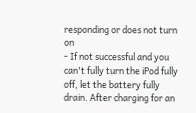responding or does not turn on
- If not successful and you can't fully turn the iPod fully off, let the battery fully drain. After charging for an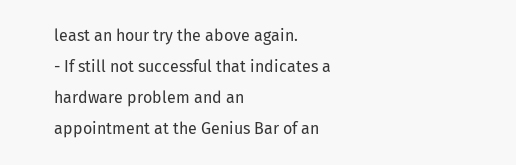least an hour try the above again.
- If still not successful that indicates a hardware problem and an appointment at the Genius Bar of an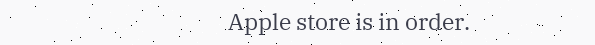Apple store is in order.